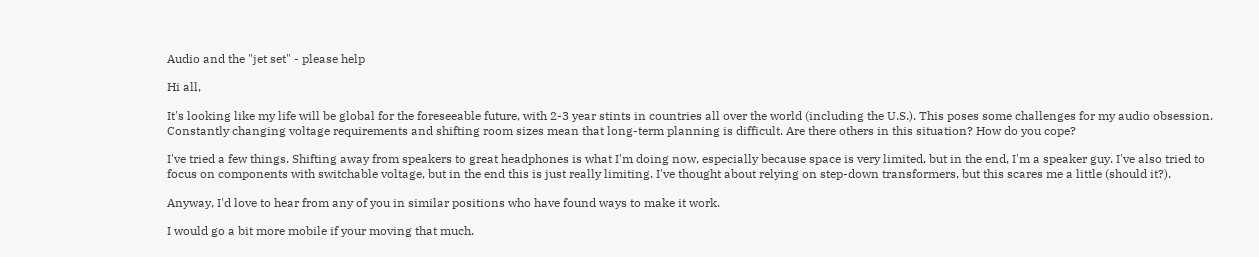Audio and the "jet set" - please help

Hi all,

It's looking like my life will be global for the foreseeable future, with 2-3 year stints in countries all over the world (including the U.S.). This poses some challenges for my audio obsession. Constantly changing voltage requirements and shifting room sizes mean that long-term planning is difficult. Are there others in this situation? How do you cope?

I've tried a few things. Shifting away from speakers to great headphones is what I'm doing now, especially because space is very limited, but in the end, I'm a speaker guy. I've also tried to focus on components with switchable voltage, but in the end this is just really limiting. I've thought about relying on step-down transformers, but this scares me a little (should it?).

Anyway, I'd love to hear from any of you in similar positions who have found ways to make it work.

I would go a bit more mobile if your moving that much.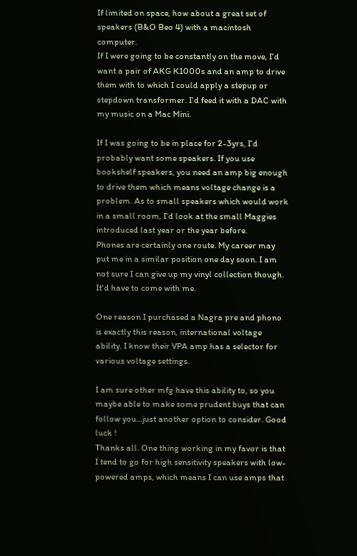If limited on space, how about a great set of speakers (B&O Beo 4) with a macintosh computer.
If I were going to be constantly on the move, I'd want a pair of AKG K1000s and an amp to drive them with to which I could apply a stepup or stepdown transformer. I'd feed it with a DAC with my music on a Mac Mini.

If I was going to be in place for 2-3yrs, I'd probably want some speakers. If you use bookshelf speakers, you need an amp big enough to drive them which means voltage change is a problem. As to small speakers which would work in a small room, I'd look at the small Maggies introduced last year or the year before.
Phones are certainly one route. My career may put me in a similar position one day soon. I am not sure I can give up my vinyl collection though. It'd have to come with me.

One reason I purchased a Nagra pre and phono is exactly this reason, international voltage ability. I know their VPA amp has a selector for various voltage settings.

I am sure other mfg have this ability to, so you maybe able to make some prudent buys that can follow you...just another option to consider. Good luck !
Thanks all. One thing working in my favor is that I tend to go for high sensitivity speakers with low-powered amps, which means I can use amps that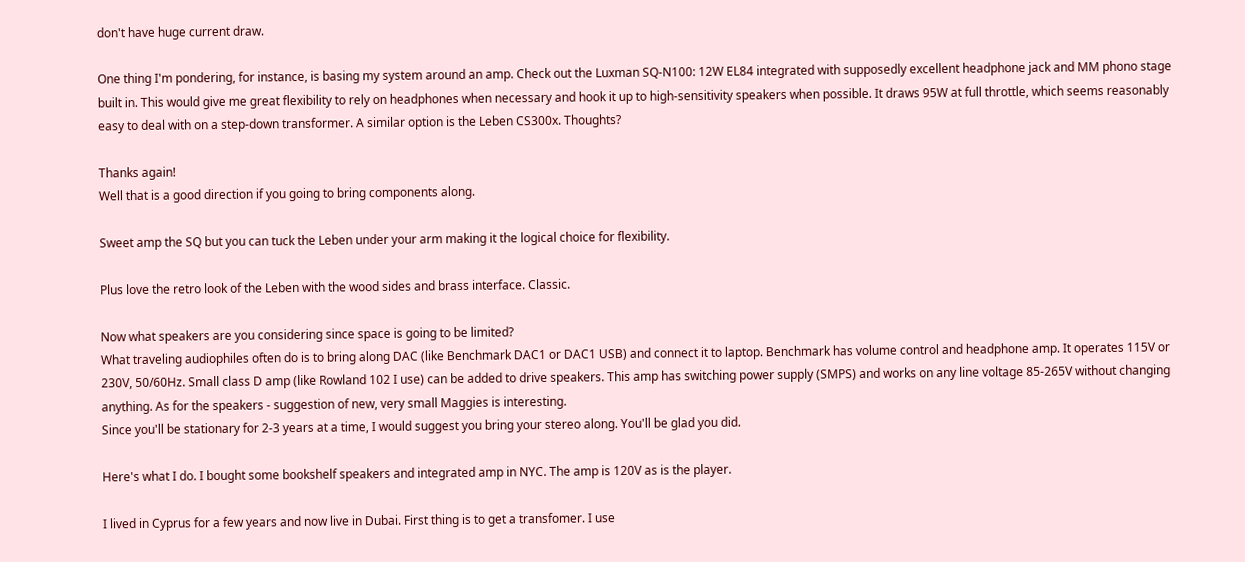don't have huge current draw.

One thing I'm pondering, for instance, is basing my system around an amp. Check out the Luxman SQ-N100: 12W EL84 integrated with supposedly excellent headphone jack and MM phono stage built in. This would give me great flexibility to rely on headphones when necessary and hook it up to high-sensitivity speakers when possible. It draws 95W at full throttle, which seems reasonably easy to deal with on a step-down transformer. A similar option is the Leben CS300x. Thoughts?

Thanks again!
Well that is a good direction if you going to bring components along.

Sweet amp the SQ but you can tuck the Leben under your arm making it the logical choice for flexibility.

Plus love the retro look of the Leben with the wood sides and brass interface. Classic.

Now what speakers are you considering since space is going to be limited?
What traveling audiophiles often do is to bring along DAC (like Benchmark DAC1 or DAC1 USB) and connect it to laptop. Benchmark has volume control and headphone amp. It operates 115V or 230V, 50/60Hz. Small class D amp (like Rowland 102 I use) can be added to drive speakers. This amp has switching power supply (SMPS) and works on any line voltage 85-265V without changing anything. As for the speakers - suggestion of new, very small Maggies is interesting.
Since you'll be stationary for 2-3 years at a time, I would suggest you bring your stereo along. You'll be glad you did.

Here's what I do. I bought some bookshelf speakers and integrated amp in NYC. The amp is 120V as is the player.

I lived in Cyprus for a few years and now live in Dubai. First thing is to get a transfomer. I use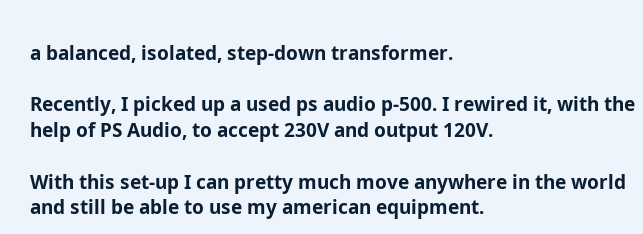a balanced, isolated, step-down transformer.

Recently, I picked up a used ps audio p-500. I rewired it, with the help of PS Audio, to accept 230V and output 120V.

With this set-up I can pretty much move anywhere in the world and still be able to use my american equipment.